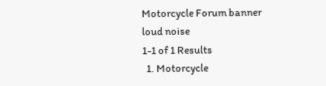Motorcycle Forum banner
loud noise
1-1 of 1 Results
  1. Motorcycle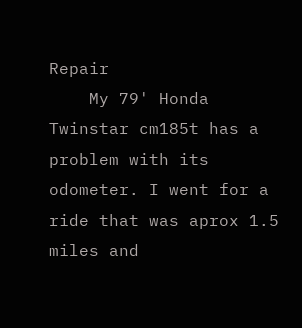Repair
    My 79' Honda Twinstar cm185t has a problem with its odometer. I went for a ride that was aprox 1.5 miles and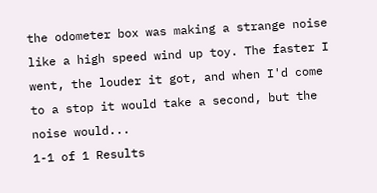the odometer box was making a strange noise like a high speed wind up toy. The faster I went, the louder it got, and when I'd come to a stop it would take a second, but the noise would...
1-1 of 1 Results